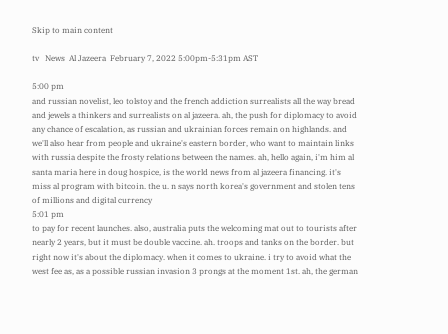Skip to main content

tv   News  Al Jazeera  February 7, 2022 5:00pm-5:31pm AST

5:00 pm
and russian novelist, leo tolstoy and the french addiction surrealists all the way bread and jewels a thinkers and surrealists on al jazeera. ah, the push for diplomacy to avoid any chance of escalation, as russian and ukrainian forces remain on highlands. and we'll also hear from people and ukraine's eastern border, who want to maintain links with russia despite the frosty relations between the names. ah, hello again, i'm him al santa maria here in doug hospice, is the world news from al jazeera financing. it's miss al program with bitcoin. the u. n says north korea's government and stolen tens of millions and digital currency
5:01 pm
to pay for recent launches. also, australia puts the welcoming mat out to tourists after nearly 2 years, but it must be double vaccine. ah. troops and tanks on the border. but right now it's about the diplomacy. when it comes to ukraine. i try to avoid what the west fee as, as a possible russian invasion 3 prongs at the moment 1st. ah, the german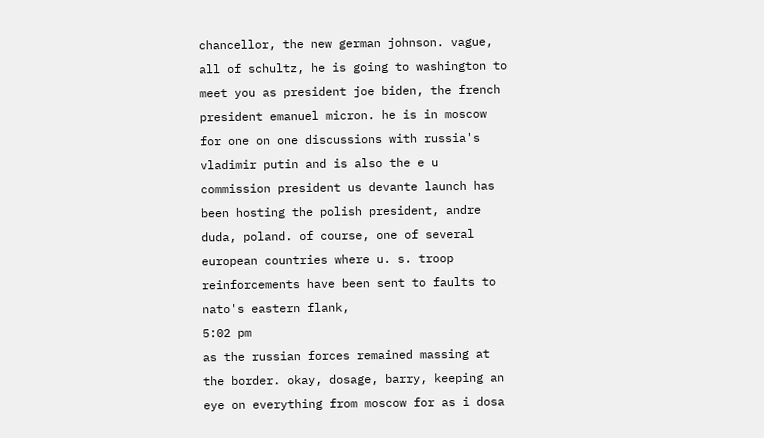chancellor, the new german johnson. vague, all of schultz, he is going to washington to meet you as president joe biden, the french president emanuel micron. he is in moscow for one on one discussions with russia's vladimir putin and is also the e u commission president us devante launch has been hosting the polish president, andre duda, poland. of course, one of several european countries where u. s. troop reinforcements have been sent to faults to nato's eastern flank,
5:02 pm
as the russian forces remained massing at the border. okay, dosage, barry, keeping an eye on everything from moscow for as i dosa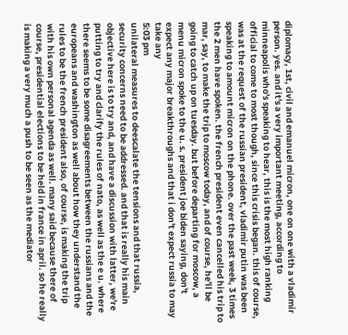diplomacy, 1st, civil and emanuel micron, one on one with a vladimir person. yes. and it's a very important meeting, according to minneapolis who's speaking to hear, this is the most high ranking official to come to most though, since this crisis began. this of course, was at the request of the russian president, vladimir putin was been speaking to amount micron on the phone. over the past week, 3 times the 2 men have spoken. the french president even cancelled his trip to mar, say, to make the trip to moscow today, and of course, he'll be going to catch up on tuesday. but before departing for moscow, a menu micron spoke to the u. s. president joe biden saying, don't expect any major breakthroughs and that i don't expect russia to may take any
5:03 pm
unilateral measures to deescalate the tensions and that russia, security concerns need to be addressed. and that is really his main objective here is to try and, and have a discussion with latter, we're putting to try and clarify the rules of nato, as well as the e u. where there seems to be some disagreements between the russians and the europeans and washington as well about how they understand the rules to be the french president also, of course, is making the trip with his own personal agenda as well. many said because there of course, presidential elections to be held in france in april. so he really is making a very much a push to be seen as the mediator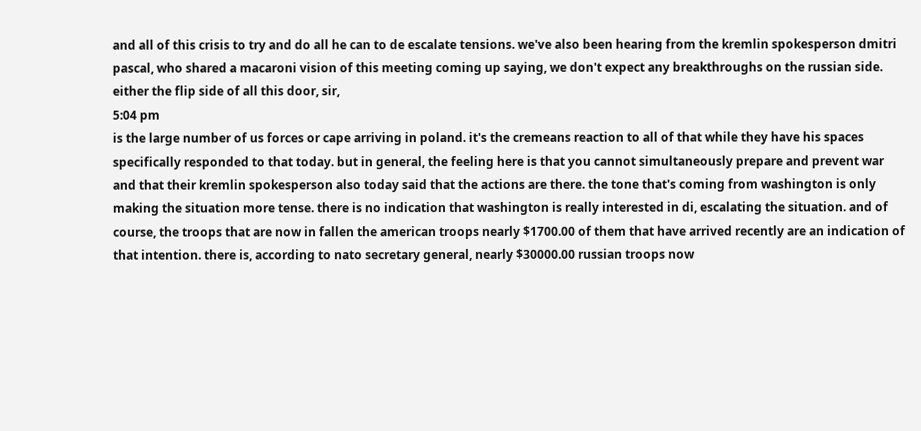and all of this crisis to try and do all he can to de escalate tensions. we've also been hearing from the kremlin spokesperson dmitri pascal, who shared a macaroni vision of this meeting coming up saying, we don't expect any breakthroughs on the russian side. either the flip side of all this door, sir,
5:04 pm
is the large number of us forces or cape arriving in poland. it's the cremeans reaction to all of that while they have his spaces specifically responded to that today. but in general, the feeling here is that you cannot simultaneously prepare and prevent war and that their kremlin spokesperson also today said that the actions are there. the tone that's coming from washington is only making the situation more tense. there is no indication that washington is really interested in di, escalating the situation. and of course, the troops that are now in fallen the american troops nearly $1700.00 of them that have arrived recently are an indication of that intention. there is, according to nato secretary general, nearly $30000.00 russian troops now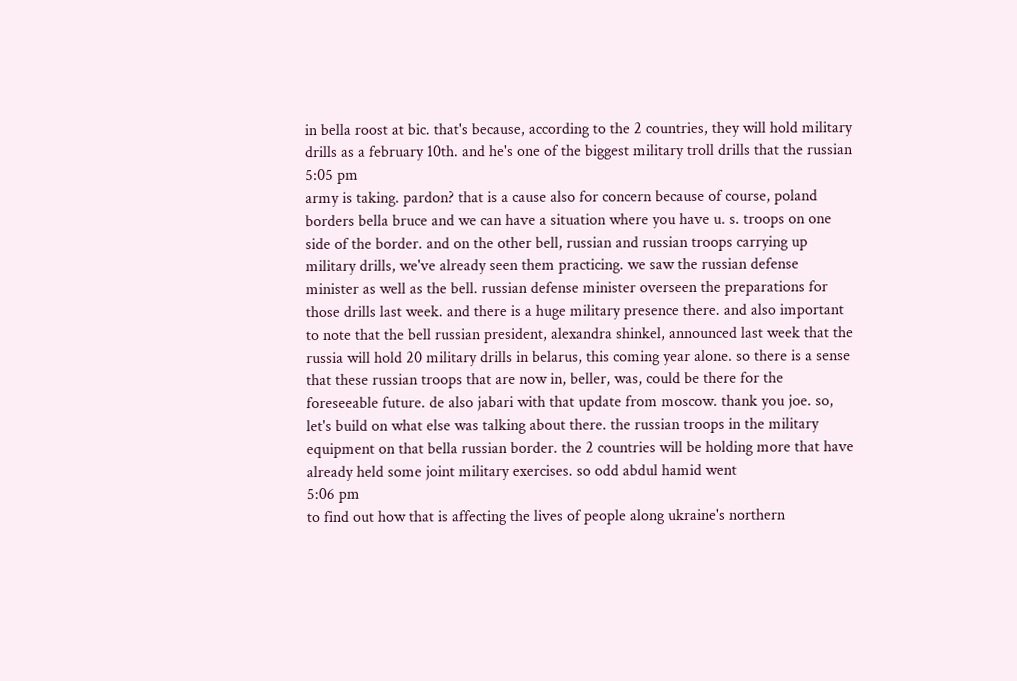in bella roost at bic. that's because, according to the 2 countries, they will hold military drills as a february 10th. and he's one of the biggest military troll drills that the russian
5:05 pm
army is taking. pardon? that is a cause also for concern because of course, poland borders bella bruce and we can have a situation where you have u. s. troops on one side of the border. and on the other bell, russian and russian troops carrying up military drills, we've already seen them practicing. we saw the russian defense minister as well as the bell. russian defense minister overseen the preparations for those drills last week. and there is a huge military presence there. and also important to note that the bell russian president, alexandra shinkel, announced last week that the russia will hold 20 military drills in belarus, this coming year alone. so there is a sense that these russian troops that are now in, beller, was, could be there for the foreseeable future. de also jabari with that update from moscow. thank you joe. so, let's build on what else was talking about there. the russian troops in the military equipment on that bella russian border. the 2 countries will be holding more that have already held some joint military exercises. so odd abdul hamid went
5:06 pm
to find out how that is affecting the lives of people along ukraine's northern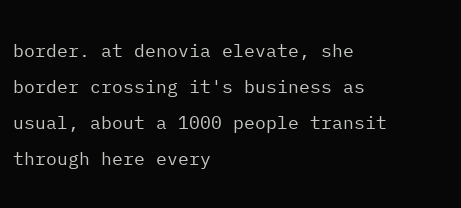border. at denovia elevate, she border crossing it's business as usual, about a 1000 people transit through here every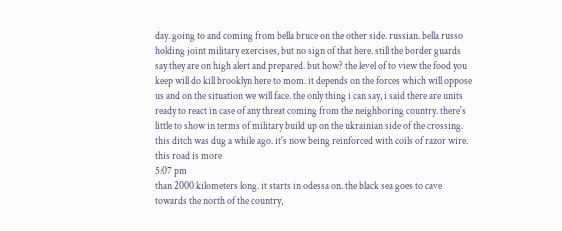day. going to and coming from bella bruce on the other side. russian. bella russo holding joint military exercises, but no sign of that here. still the border guards say they are on high alert and prepared. but how? the level of to view the food you keep will do kill brooklyn here to mom. it depends on the forces which will oppose us and on the situation we will face. the only thing i can say, i said there are units ready to react in case of any threat coming from the neighboring country. there's little to show in terms of military build up on the ukrainian side of the crossing. this ditch was dug a while ago. it's now being reinforced with coils of razor wire. this road is more
5:07 pm
than 2000 kilometers long. it starts in odessa on. the black sea goes to cave towards the north of the country,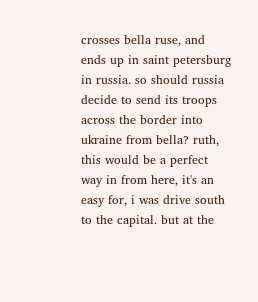crosses bella ruse, and ends up in saint petersburg in russia. so should russia decide to send its troops across the border into ukraine from bella? ruth, this would be a perfect way in from here, it's an easy for, i was drive south to the capital. but at the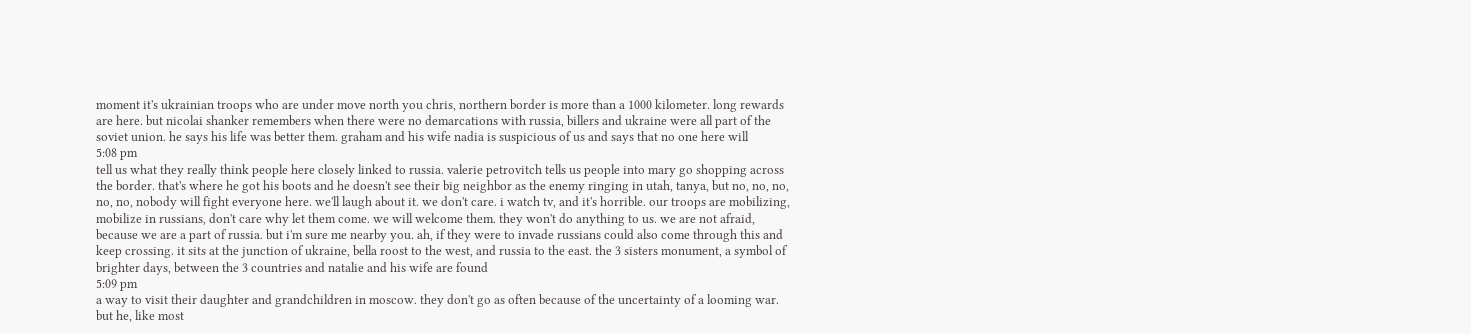moment it's ukrainian troops who are under move north you chris, northern border is more than a 1000 kilometer. long rewards are here. but nicolai shanker remembers when there were no demarcations with russia, billers and ukraine were all part of the soviet union. he says his life was better them. graham and his wife nadia is suspicious of us and says that no one here will
5:08 pm
tell us what they really think people here closely linked to russia. valerie petrovitch tells us people into mary go shopping across the border. that's where he got his boots and he doesn't see their big neighbor as the enemy ringing in utah, tanya, but no, no, no, no, no, nobody will fight everyone here. we'll laugh about it. we don't care. i watch tv, and it's horrible. our troops are mobilizing, mobilize in russians, don't care why let them come. we will welcome them. they won't do anything to us. we are not afraid, because we are a part of russia. but i'm sure me nearby you. ah, if they were to invade russians could also come through this and keep crossing. it sits at the junction of ukraine, bella roost to the west, and russia to the east. the 3 sisters monument, a symbol of brighter days, between the 3 countries and natalie and his wife are found
5:09 pm
a way to visit their daughter and grandchildren in moscow. they don't go as often because of the uncertainty of a looming war. but he, like most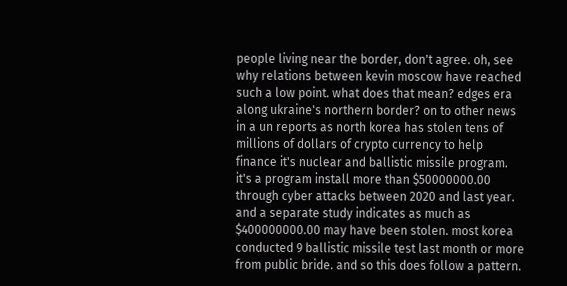people living near the border, don't agree. oh, see why relations between kevin moscow have reached such a low point. what does that mean? edges era along ukraine's northern border? on to other news in a un reports as north korea has stolen tens of millions of dollars of crypto currency to help finance it's nuclear and ballistic missile program. it's a program install more than $50000000.00 through cyber attacks between 2020 and last year. and a separate study indicates as much as $400000000.00 may have been stolen. most korea conducted 9 ballistic missile test last month or more from public bride. and so this does follow a pattern.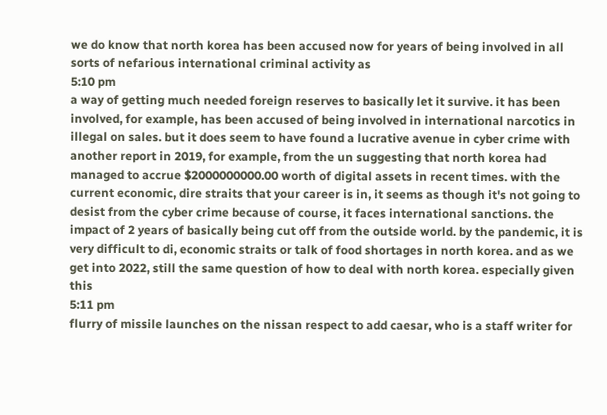we do know that north korea has been accused now for years of being involved in all sorts of nefarious international criminal activity as
5:10 pm
a way of getting much needed foreign reserves to basically let it survive. it has been involved, for example, has been accused of being involved in international narcotics in illegal on sales. but it does seem to have found a lucrative avenue in cyber crime with another report in 2019, for example, from the un suggesting that north korea had managed to accrue $2000000000.00 worth of digital assets in recent times. with the current economic, dire straits that your career is in, it seems as though it's not going to desist from the cyber crime because of course, it faces international sanctions. the impact of 2 years of basically being cut off from the outside world. by the pandemic, it is very difficult to di, economic straits or talk of food shortages in north korea. and as we get into 2022, still the same question of how to deal with north korea. especially given this
5:11 pm
flurry of missile launches on the nissan respect to add caesar, who is a staff writer for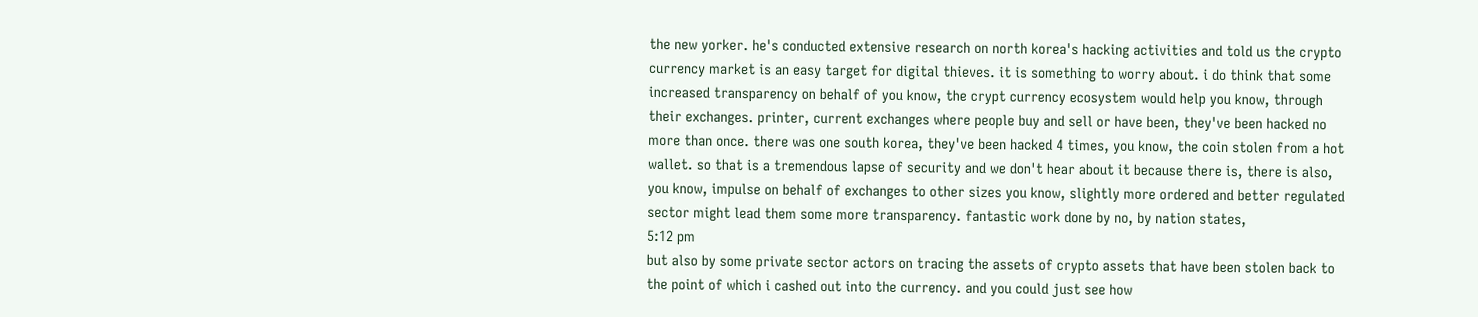the new yorker. he's conducted extensive research on north korea's hacking activities and told us the crypto currency market is an easy target for digital thieves. it is something to worry about. i do think that some increased transparency on behalf of you know, the crypt currency ecosystem would help you know, through their exchanges. printer, current exchanges where people buy and sell or have been, they've been hacked no more than once. there was one south korea, they've been hacked 4 times, you know, the coin stolen from a hot wallet. so that is a tremendous lapse of security and we don't hear about it because there is, there is also, you know, impulse on behalf of exchanges to other sizes you know, slightly more ordered and better regulated sector might lead them some more transparency. fantastic work done by no, by nation states,
5:12 pm
but also by some private sector actors on tracing the assets of crypto assets that have been stolen back to the point of which i cashed out into the currency. and you could just see how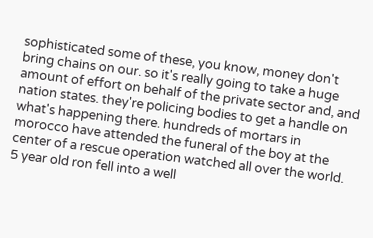sophisticated some of these, you know, money don't bring chains on our. so it's really going to take a huge amount of effort on behalf of the private sector and, and nation states. they're policing bodies to get a handle on what's happening there. hundreds of mortars in morocco have attended the funeral of the boy at the center of a rescue operation watched all over the world. 5 year old ron fell into a well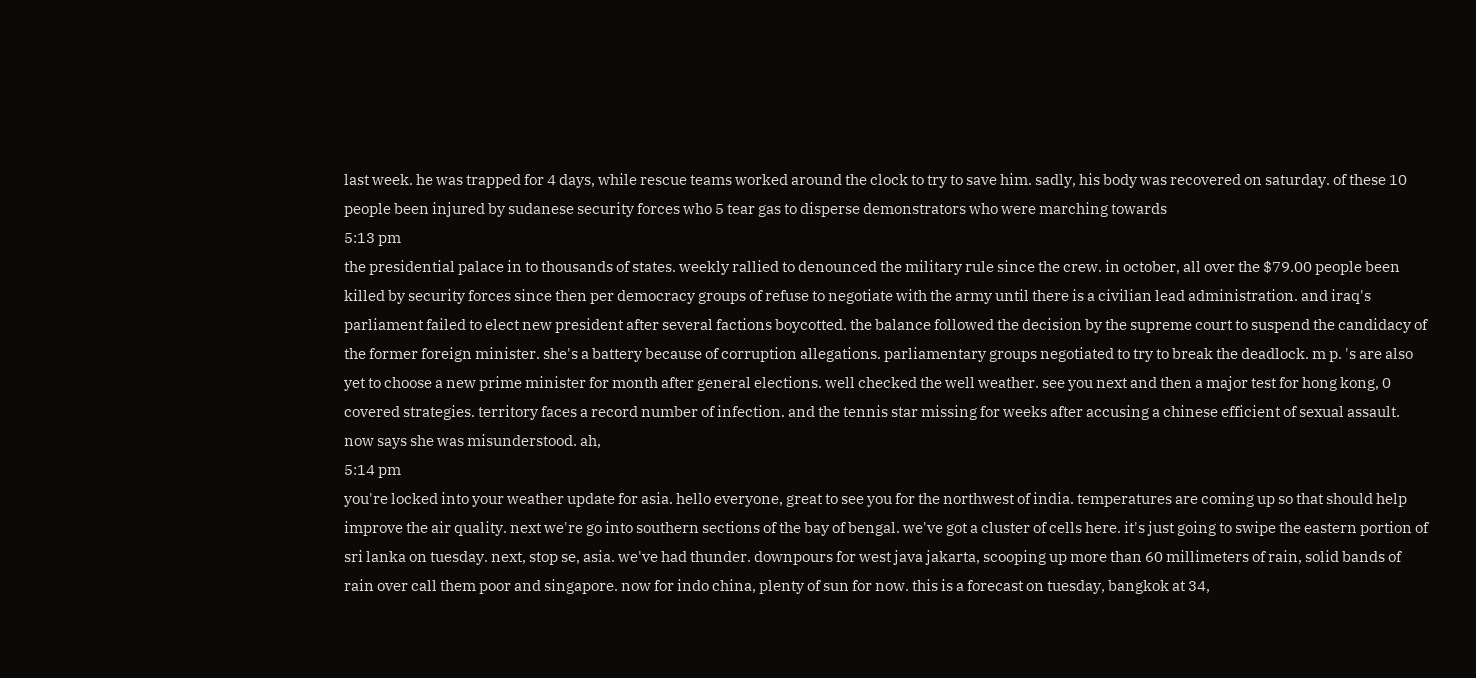last week. he was trapped for 4 days, while rescue teams worked around the clock to try to save him. sadly, his body was recovered on saturday. of these 10 people been injured by sudanese security forces who 5 tear gas to disperse demonstrators who were marching towards
5:13 pm
the presidential palace in to thousands of states. weekly rallied to denounced the military rule since the crew. in october, all over the $79.00 people been killed by security forces since then per democracy groups of refuse to negotiate with the army until there is a civilian lead administration. and iraq's parliament failed to elect new president after several factions boycotted. the balance followed the decision by the supreme court to suspend the candidacy of the former foreign minister. she's a battery because of corruption allegations. parliamentary groups negotiated to try to break the deadlock. m p. 's are also yet to choose a new prime minister for month after general elections. well checked the well weather. see you next and then a major test for hong kong, 0 covered strategies. territory faces a record number of infection. and the tennis star missing for weeks after accusing a chinese efficient of sexual assault. now says she was misunderstood. ah,
5:14 pm
you're locked into your weather update for asia. hello everyone, great to see you for the northwest of india. temperatures are coming up so that should help improve the air quality. next we're go into southern sections of the bay of bengal. we've got a cluster of cells here. it's just going to swipe the eastern portion of sri lanka on tuesday. next, stop se, asia. we've had thunder. downpours for west java jakarta, scooping up more than 60 millimeters of rain, solid bands of rain over call them poor and singapore. now for indo china, plenty of sun for now. this is a forecast on tuesday, bangkok at 34,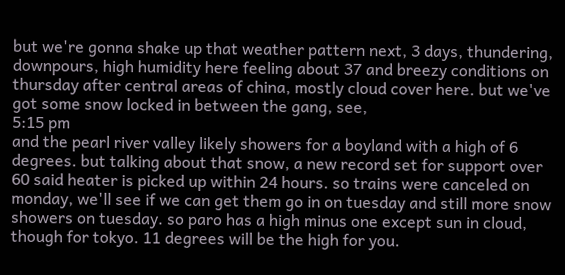but we're gonna shake up that weather pattern next, 3 days, thundering, downpours, high humidity here feeling about 37 and breezy conditions on thursday after central areas of china, mostly cloud cover here. but we've got some snow locked in between the gang, see,
5:15 pm
and the pearl river valley likely showers for a boyland with a high of 6 degrees. but talking about that snow, a new record set for support over 60 said heater is picked up within 24 hours. so trains were canceled on monday, we'll see if we can get them go in on tuesday and still more snow showers on tuesday. so paro has a high minus one except sun in cloud, though for tokyo. 11 degrees will be the high for you.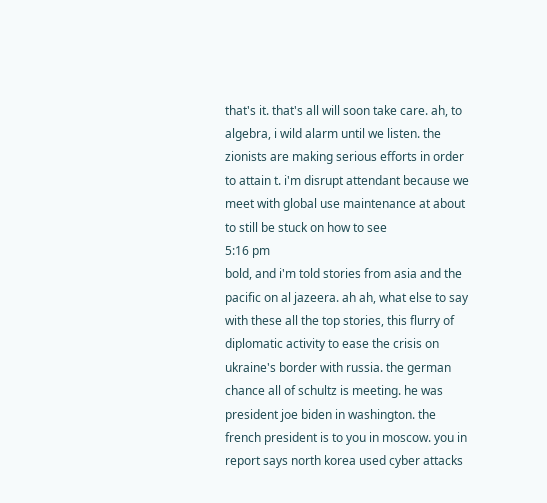that's it. that's all will soon take care. ah, to algebra, i wild alarm until we listen. the zionists are making serious efforts in order to attain t. i'm disrupt attendant because we meet with global use maintenance at about to still be stuck on how to see
5:16 pm
bold, and i'm told stories from asia and the pacific on al jazeera. ah ah, what else to say with these all the top stories, this flurry of diplomatic activity to ease the crisis on ukraine's border with russia. the german chance all of schultz is meeting. he was president joe biden in washington. the french president is to you in moscow. you in report says north korea used cyber attacks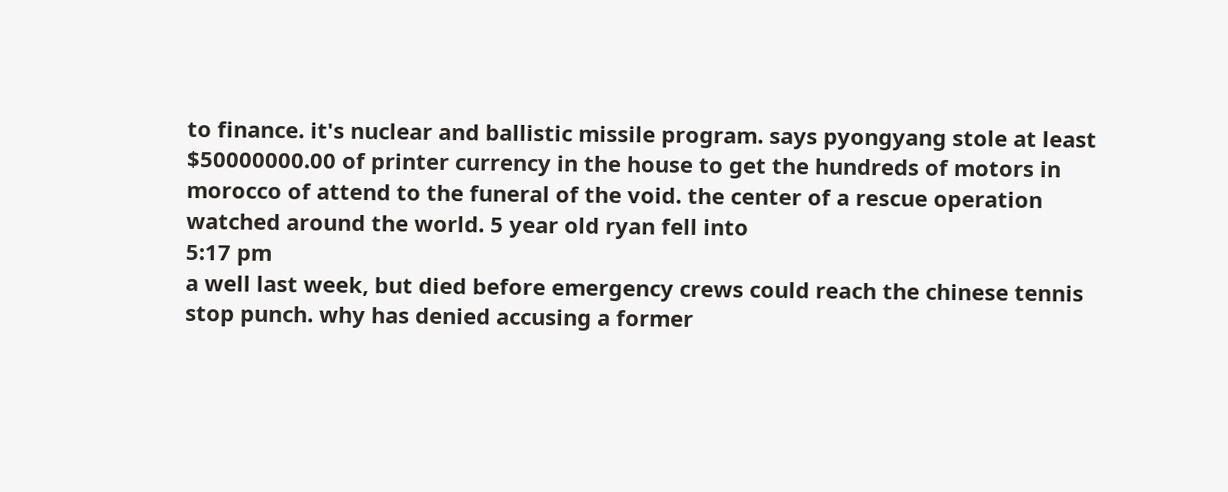to finance. it's nuclear and ballistic missile program. says pyongyang stole at least $50000000.00 of printer currency in the house to get the hundreds of motors in morocco of attend to the funeral of the void. the center of a rescue operation watched around the world. 5 year old ryan fell into
5:17 pm
a well last week, but died before emergency crews could reach the chinese tennis stop punch. why has denied accusing a former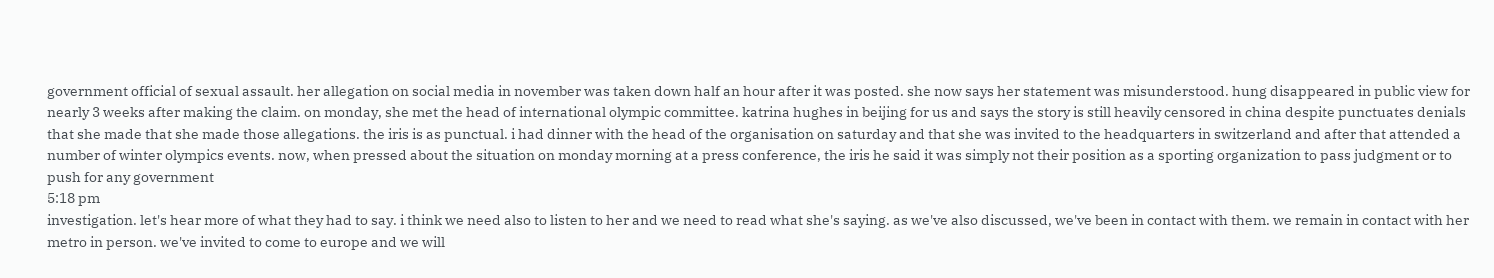government official of sexual assault. her allegation on social media in november was taken down half an hour after it was posted. she now says her statement was misunderstood. hung disappeared in public view for nearly 3 weeks after making the claim. on monday, she met the head of international olympic committee. katrina hughes in beijing for us and says the story is still heavily censored in china despite punctuates denials that she made that she made those allegations. the iris is as punctual. i had dinner with the head of the organisation on saturday and that she was invited to the headquarters in switzerland and after that attended a number of winter olympics events. now, when pressed about the situation on monday morning at a press conference, the iris he said it was simply not their position as a sporting organization to pass judgment or to push for any government
5:18 pm
investigation. let's hear more of what they had to say. i think we need also to listen to her and we need to read what she's saying. as we've also discussed, we've been in contact with them. we remain in contact with her metro in person. we've invited to come to europe and we will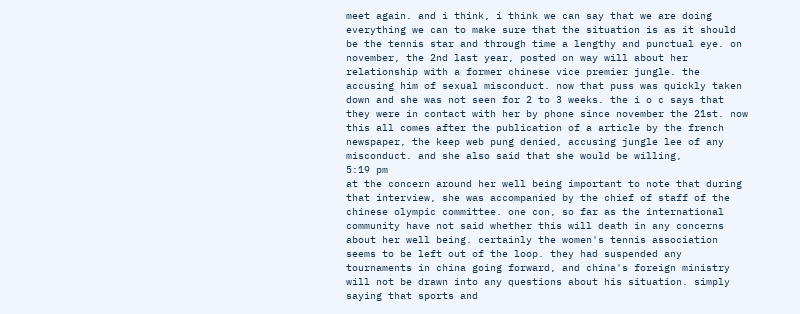meet again. and i think, i think we can say that we are doing everything we can to make sure that the situation is as it should be the tennis star and through time a lengthy and punctual eye. on november, the 2nd last year, posted on way will about her relationship with a former chinese vice premier jungle. the accusing him of sexual misconduct. now that puss was quickly taken down and she was not seen for 2 to 3 weeks. the i o c says that they were in contact with her by phone since november the 21st. now this all comes after the publication of a article by the french newspaper, the keep web pung denied, accusing jungle lee of any misconduct. and she also said that she would be willing,
5:19 pm
at the concern around her well being important to note that during that interview, she was accompanied by the chief of staff of the chinese olympic committee. one con, so far as the international community have not said whether this will death in any concerns about her well being. certainly the women's tennis association seems to be left out of the loop. they had suspended any tournaments in china going forward, and china's foreign ministry will not be drawn into any questions about his situation. simply saying that sports and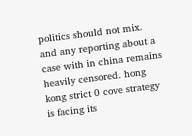politics should not mix. and any reporting about a case with in china remains heavily censored. hong kong strict 0 cove strategy is facing its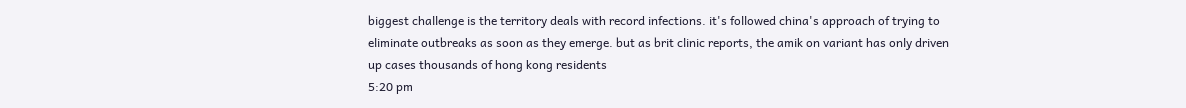biggest challenge is the territory deals with record infections. it's followed china's approach of trying to eliminate outbreaks as soon as they emerge. but as brit clinic reports, the amik on variant has only driven up cases thousands of hong kong residents
5:20 pm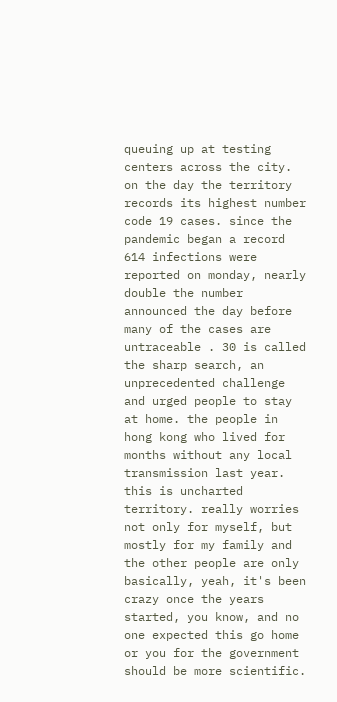queuing up at testing centers across the city. on the day the territory records its highest number code 19 cases. since the pandemic began a record 614 infections were reported on monday, nearly double the number announced the day before many of the cases are untraceable . 30 is called the sharp search, an unprecedented challenge and urged people to stay at home. the people in hong kong who lived for months without any local transmission last year. this is uncharted territory. really worries not only for myself, but mostly for my family and the other people are only basically, yeah, it's been crazy once the years started, you know, and no one expected this go home or you for the government should be more scientific.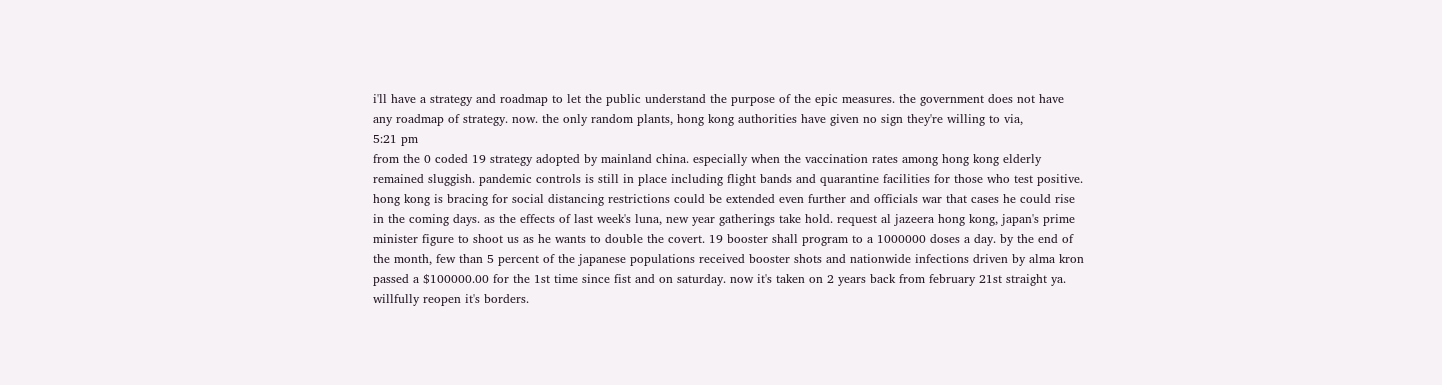i'll have a strategy and roadmap to let the public understand the purpose of the epic measures. the government does not have any roadmap of strategy. now. the only random plants, hong kong authorities have given no sign they're willing to via,
5:21 pm
from the 0 coded 19 strategy adopted by mainland china. especially when the vaccination rates among hong kong elderly remained sluggish. pandemic controls is still in place including flight bands and quarantine facilities for those who test positive. hong kong is bracing for social distancing restrictions could be extended even further and officials war that cases he could rise in the coming days. as the effects of last week's luna, new year gatherings take hold. request al jazeera hong kong, japan's prime minister figure to shoot us as he wants to double the covert. 19 booster shall program to a 1000000 doses a day. by the end of the month, few than 5 percent of the japanese populations received booster shots and nationwide infections driven by alma kron passed a $100000.00 for the 1st time since fist and on saturday. now it's taken on 2 years back from february 21st straight ya. willfully reopen it's borders.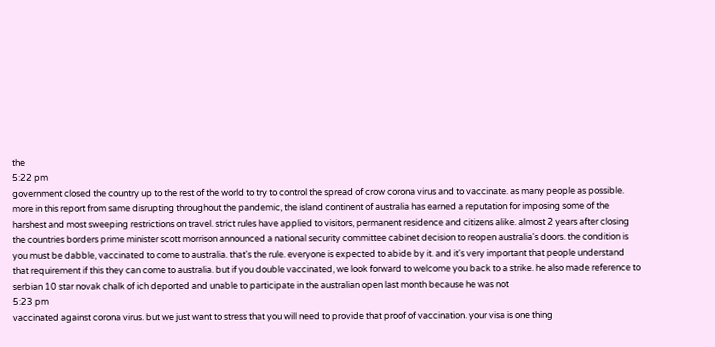the
5:22 pm
government closed the country up to the rest of the world to try to control the spread of crow corona virus and to vaccinate. as many people as possible. more in this report from same disrupting throughout the pandemic, the island continent of australia has earned a reputation for imposing some of the harshest and most sweeping restrictions on travel. strict rules have applied to visitors, permanent residence and citizens alike. almost 2 years after closing the countries borders prime minister scott morrison announced a national security committee cabinet decision to reopen australia's doors. the condition is you must be dabble, vaccinated to come to australia. that's the rule. everyone is expected to abide by it. and it's very important that people understand that requirement if this they can come to australia. but if you double vaccinated, we look forward to welcome you back to a strike. he also made reference to serbian 10 star novak chalk of ich deported and unable to participate in the australian open last month because he was not
5:23 pm
vaccinated against corona virus. but we just want to stress that you will need to provide that proof of vaccination. your visa is one thing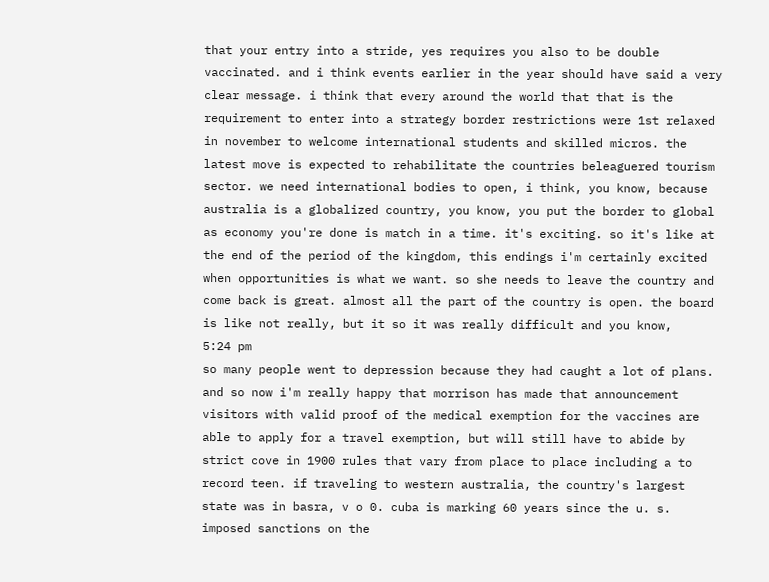that your entry into a stride, yes requires you also to be double vaccinated. and i think events earlier in the year should have said a very clear message. i think that every around the world that that is the requirement to enter into a strategy border restrictions were 1st relaxed in november to welcome international students and skilled micros. the latest move is expected to rehabilitate the countries beleaguered tourism sector. we need international bodies to open, i think, you know, because australia is a globalized country, you know, you put the border to global as economy you're done is match in a time. it's exciting. so it's like at the end of the period of the kingdom, this endings i'm certainly excited when opportunities is what we want. so she needs to leave the country and come back is great. almost all the part of the country is open. the board is like not really, but it so it was really difficult and you know,
5:24 pm
so many people went to depression because they had caught a lot of plans. and so now i'm really happy that morrison has made that announcement visitors with valid proof of the medical exemption for the vaccines are able to apply for a travel exemption, but will still have to abide by strict cove in 1900 rules that vary from place to place including a to record teen. if traveling to western australia, the country's largest state was in basra, v o 0. cuba is marking 60 years since the u. s. imposed sanctions on the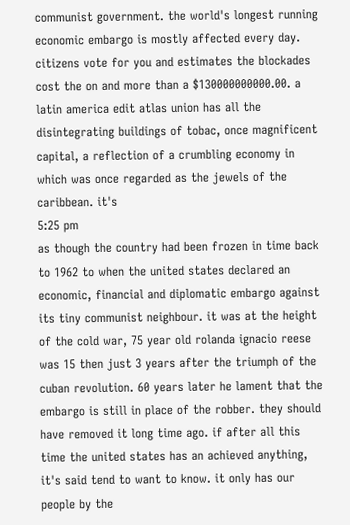communist government. the world's longest running economic embargo is mostly affected every day. citizens vote for you and estimates the blockades cost the on and more than a $130000000000.00. a latin america edit atlas union has all the disintegrating buildings of tobac, once magnificent capital, a reflection of a crumbling economy in which was once regarded as the jewels of the caribbean. it's
5:25 pm
as though the country had been frozen in time back to 1962 to when the united states declared an economic, financial and diplomatic embargo against its tiny communist neighbour. it was at the height of the cold war, 75 year old rolanda ignacio reese was 15 then just 3 years after the triumph of the cuban revolution. 60 years later he lament that the embargo is still in place of the robber. they should have removed it long time ago. if after all this time the united states has an achieved anything, it's said tend to want to know. it only has our people by the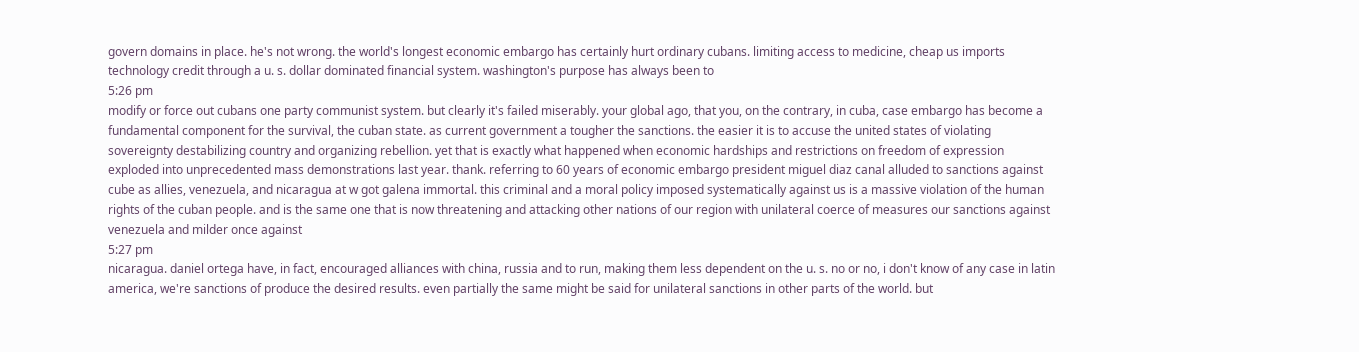govern domains in place. he's not wrong. the world's longest economic embargo has certainly hurt ordinary cubans. limiting access to medicine, cheap us imports technology credit through a u. s. dollar dominated financial system. washington's purpose has always been to
5:26 pm
modify or force out cubans one party communist system. but clearly it's failed miserably. your global ago, that you, on the contrary, in cuba, case embargo has become a fundamental component for the survival, the cuban state. as current government a tougher the sanctions. the easier it is to accuse the united states of violating sovereignty destabilizing country and organizing rebellion. yet that is exactly what happened when economic hardships and restrictions on freedom of expression exploded into unprecedented mass demonstrations last year. thank. referring to 60 years of economic embargo president miguel diaz canal alluded to sanctions against cube as allies, venezuela, and nicaragua at w got galena immortal. this criminal and a moral policy imposed systematically against us is a massive violation of the human rights of the cuban people. and is the same one that is now threatening and attacking other nations of our region with unilateral coerce of measures our sanctions against venezuela and milder once against
5:27 pm
nicaragua. daniel ortega have, in fact, encouraged alliances with china, russia and to run, making them less dependent on the u. s. no or no, i don't know of any case in latin america, we're sanctions of produce the desired results. even partially the same might be said for unilateral sanctions in other parts of the world. but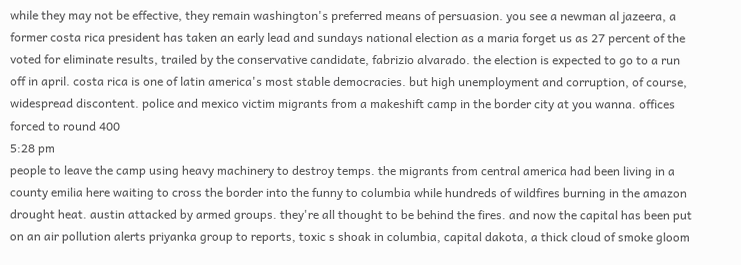while they may not be effective, they remain washington's preferred means of persuasion. you see a newman al jazeera, a former costa rica president has taken an early lead and sundays national election as a maria forget us as 27 percent of the voted for eliminate results, trailed by the conservative candidate, fabrizio alvarado. the election is expected to go to a run off in april. costa rica is one of latin america's most stable democracies. but high unemployment and corruption, of course, widespread discontent. police and mexico victim migrants from a makeshift camp in the border city at you wanna. offices forced to round 400
5:28 pm
people to leave the camp using heavy machinery to destroy temps. the migrants from central america had been living in a county emilia here waiting to cross the border into the funny to columbia while hundreds of wildfires burning in the amazon drought heat. austin attacked by armed groups. they're all thought to be behind the fires. and now the capital has been put on an air pollution alerts priyanka group to reports, toxic s shoak in columbia, capital dakota, a thick cloud of smoke gloom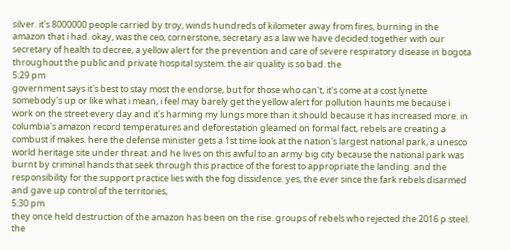silver. it's 8000000 people carried by troy, winds hundreds of kilometer away from fires, burning in the amazon that i had. okay, was the ceo, cornerstone, secretary as a law we have decided together with our secretary of health to decree, a yellow alert for the prevention and care of severe respiratory disease in bogota throughout the public and private hospital system. the air quality is so bad. the
5:29 pm
government says it's best to stay most the endorse, but for those who can't, it's come at a cost lynette somebody's up or like what i mean, i feel may barely get the yellow alert for pollution haunts me because i work on the street every day and it's harming my lungs more than it should because it has increased more. in columbia's amazon record temperatures and deforestation gleamed on formal fact, rebels are creating a combust if makes. here the defense minister gets a 1st time look at the nation's largest national park, a unesco world heritage site under threat. and he lives on this awful to an army big city because the national park was burnt by criminal hands that seek through this practice of the forest to appropriate the landing. and the responsibility for the support practice lies with the fog dissidence. yes, the ever since the fark rebels disarmed and gave up control of the territories,
5:30 pm
they once held destruction of the amazon has been on the rise. groups of rebels who rejected the 2016 p steel. the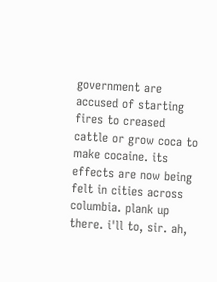government are accused of starting fires to creased cattle or grow coca to make cocaine. its effects are now being felt in cities across columbia. plank up there. i'll to, sir. ah,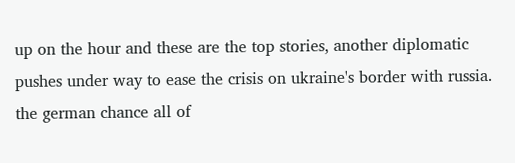up on the hour and these are the top stories, another diplomatic pushes under way to ease the crisis on ukraine's border with russia. the german chance all of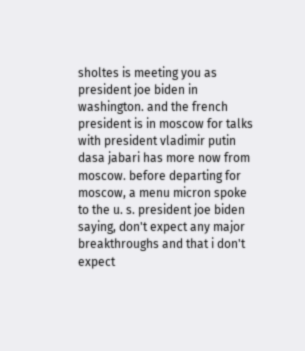sholtes is meeting you as president joe biden in washington. and the french president is in moscow for talks with president vladimir putin dasa jabari has more now from moscow. before departing for moscow, a menu micron spoke to the u. s. president joe biden saying, don't expect any major breakthroughs and that i don't expect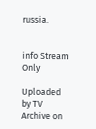russia.


info Stream Only

Uploaded by TV Archive on